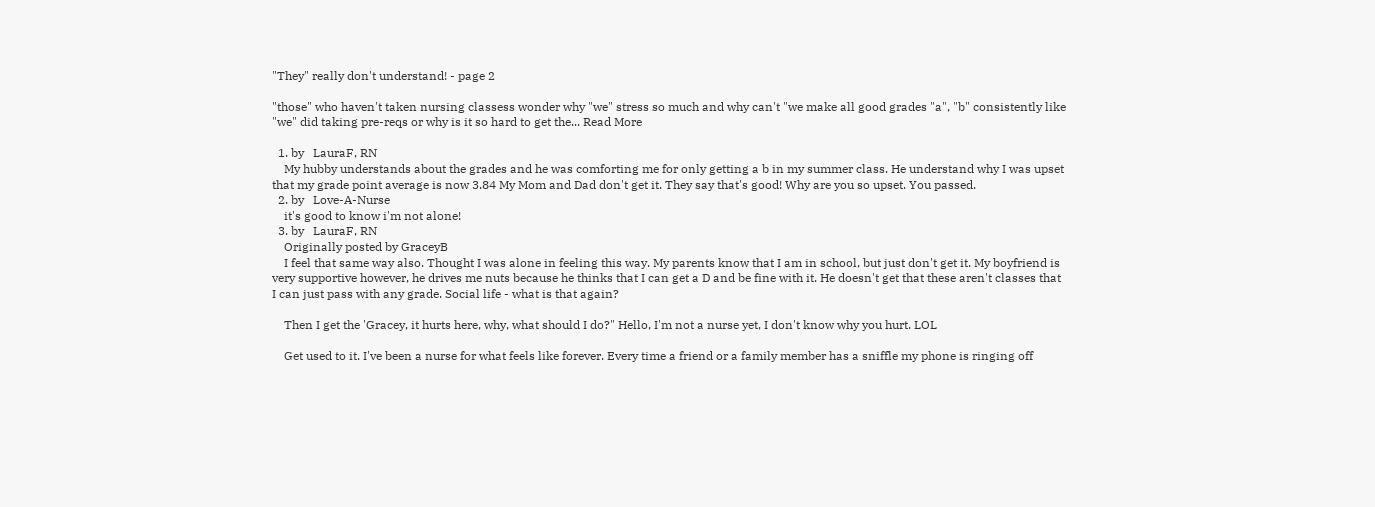"They" really don't understand! - page 2

"those" who haven't taken nursing classess wonder why "we" stress so much and why can't "we make all good grades "a", "b" consistently like "we" did taking pre-reqs or why is it so hard to get the... Read More

  1. by   LauraF, RN
    My hubby understands about the grades and he was comforting me for only getting a b in my summer class. He understand why I was upset that my grade point average is now 3.84 My Mom and Dad don't get it. They say that's good! Why are you so upset. You passed.
  2. by   Love-A-Nurse
    it's good to know i'm not alone!
  3. by   LauraF, RN
    Originally posted by GraceyB
    I feel that same way also. Thought I was alone in feeling this way. My parents know that I am in school, but just don't get it. My boyfriend is very supportive however, he drives me nuts because he thinks that I can get a D and be fine with it. He doesn't get that these aren't classes that I can just pass with any grade. Social life - what is that again?

    Then I get the 'Gracey, it hurts here, why, what should I do?" Hello, I'm not a nurse yet, I don't know why you hurt. LOL

    Get used to it. I've been a nurse for what feels like forever. Every time a friend or a family member has a sniffle my phone is ringing off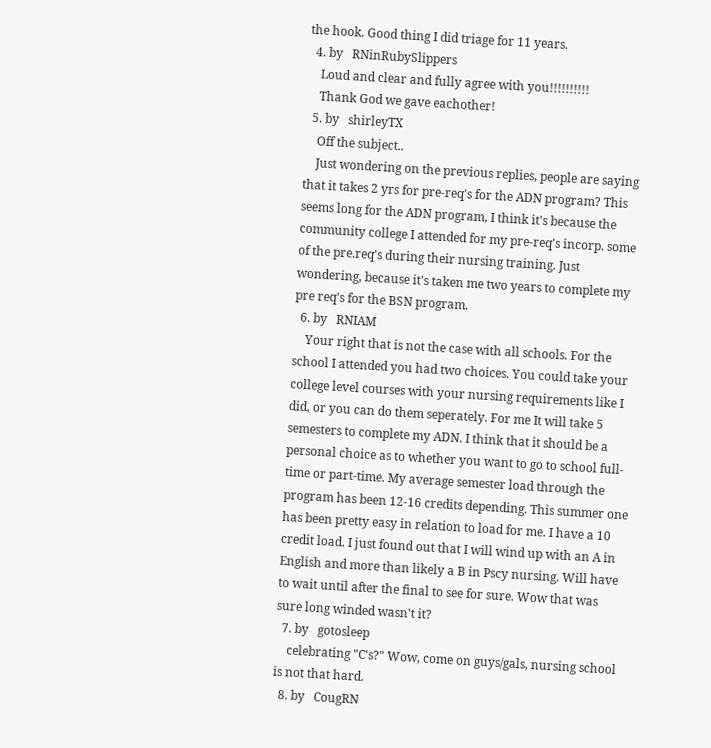the hook. Good thing I did triage for 11 years.
  4. by   RNinRubySlippers
    Loud and clear and fully agree with you!!!!!!!!!!
    Thank God we gave eachother!
  5. by   shirleyTX
    Off the subject..
    Just wondering on the previous replies, people are saying that it takes 2 yrs for pre-req's for the ADN program? This seems long for the ADN program, I think it's because the community college I attended for my pre-req's incorp. some of the pre.req's during their nursing training. Just wondering, because it's taken me two years to complete my pre req's for the BSN program.
  6. by   RNIAM
    Your right that is not the case with all schools. For the school I attended you had two choices. You could take your college level courses with your nursing requirements like I did, or you can do them seperately. For me It will take 5 semesters to complete my ADN. I think that it should be a personal choice as to whether you want to go to school full-time or part-time. My average semester load through the program has been 12-16 credits depending. This summer one has been pretty easy in relation to load for me. I have a 10 credit load. I just found out that I will wind up with an A in English and more than likely a B in Pscy nursing. Will have to wait until after the final to see for sure. Wow that was sure long winded wasn't it?
  7. by   gotosleep
    celebrating "C's?" Wow, come on guys/gals, nursing school is not that hard.
  8. by   CougRN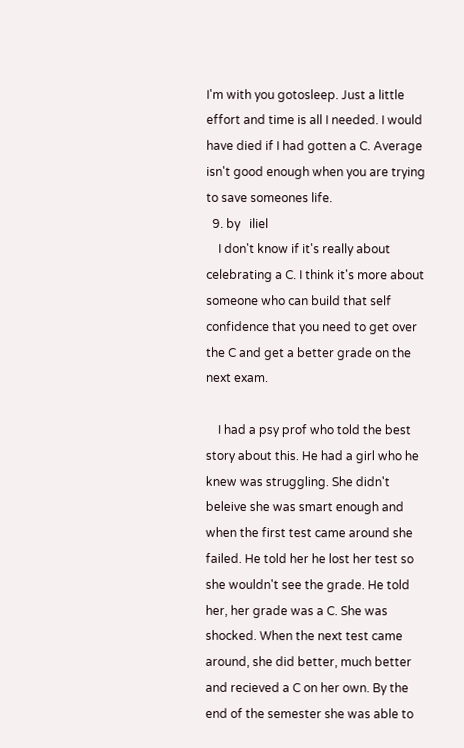I'm with you gotosleep. Just a little effort and time is all I needed. I would have died if I had gotten a C. Average isn't good enough when you are trying to save someones life.
  9. by   iliel
    I don't know if it's really about celebrating a C. I think it's more about someone who can build that self confidence that you need to get over the C and get a better grade on the next exam.

    I had a psy prof who told the best story about this. He had a girl who he knew was struggling. She didn't beleive she was smart enough and when the first test came around she failed. He told her he lost her test so she wouldn't see the grade. He told her, her grade was a C. She was shocked. When the next test came around, she did better, much better and recieved a C on her own. By the end of the semester she was able to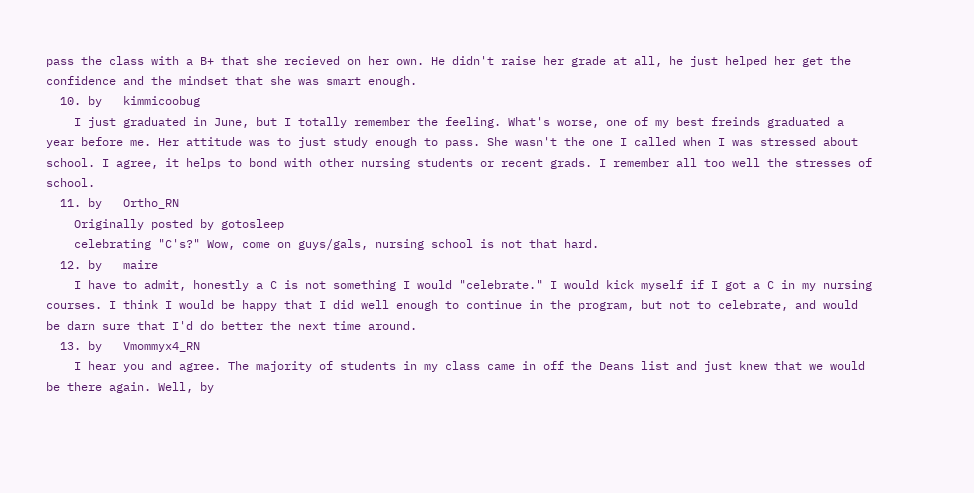pass the class with a B+ that she recieved on her own. He didn't raise her grade at all, he just helped her get the confidence and the mindset that she was smart enough.
  10. by   kimmicoobug
    I just graduated in June, but I totally remember the feeling. What's worse, one of my best freinds graduated a year before me. Her attitude was to just study enough to pass. She wasn't the one I called when I was stressed about school. I agree, it helps to bond with other nursing students or recent grads. I remember all too well the stresses of school.
  11. by   Ortho_RN
    Originally posted by gotosleep
    celebrating "C's?" Wow, come on guys/gals, nursing school is not that hard.
  12. by   maire
    I have to admit, honestly a C is not something I would "celebrate." I would kick myself if I got a C in my nursing courses. I think I would be happy that I did well enough to continue in the program, but not to celebrate, and would be darn sure that I'd do better the next time around.
  13. by   Vmommyx4_RN
    I hear you and agree. The majority of students in my class came in off the Deans list and just knew that we would be there again. Well, by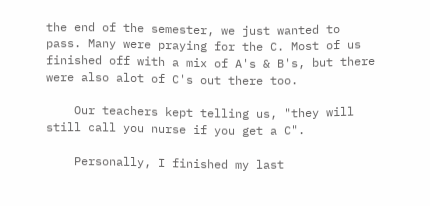the end of the semester, we just wanted to pass. Many were praying for the C. Most of us finished off with a mix of A's & B's, but there were also alot of C's out there too.

    Our teachers kept telling us, "they will still call you nurse if you get a C".

    Personally, I finished my last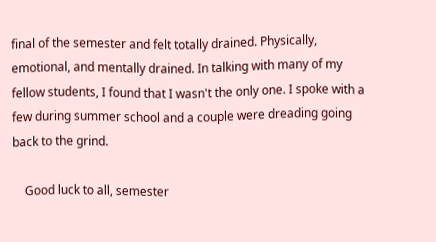final of the semester and felt totally drained. Physically, emotional, and mentally drained. In talking with many of my fellow students, I found that I wasn't the only one. I spoke with a few during summer school and a couple were dreading going back to the grind.

    Good luck to all, semester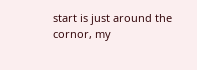start is just around the cornor, my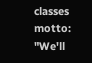classes motto: "We'll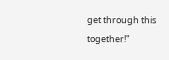get through this together!"